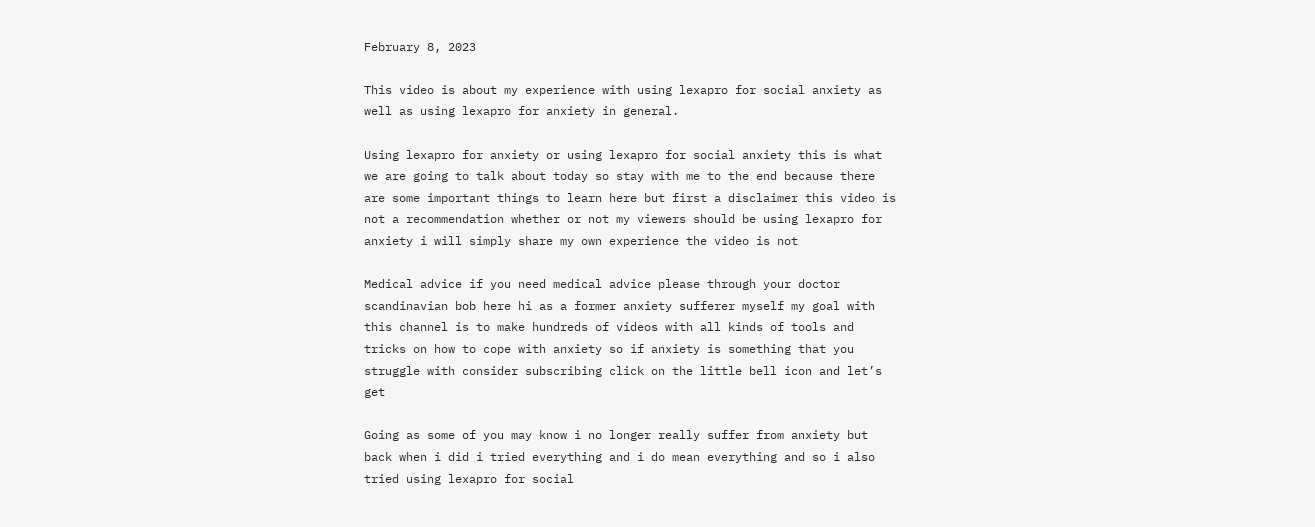February 8, 2023

This video is about my experience with using lexapro for social anxiety as well as using lexapro for anxiety in general.

Using lexapro for anxiety or using lexapro for social anxiety this is what we are going to talk about today so stay with me to the end because there are some important things to learn here but first a disclaimer this video is not a recommendation whether or not my viewers should be using lexapro for anxiety i will simply share my own experience the video is not

Medical advice if you need medical advice please through your doctor scandinavian bob here hi as a former anxiety sufferer myself my goal with this channel is to make hundreds of videos with all kinds of tools and tricks on how to cope with anxiety so if anxiety is something that you struggle with consider subscribing click on the little bell icon and let’s get

Going as some of you may know i no longer really suffer from anxiety but back when i did i tried everything and i do mean everything and so i also tried using lexapro for social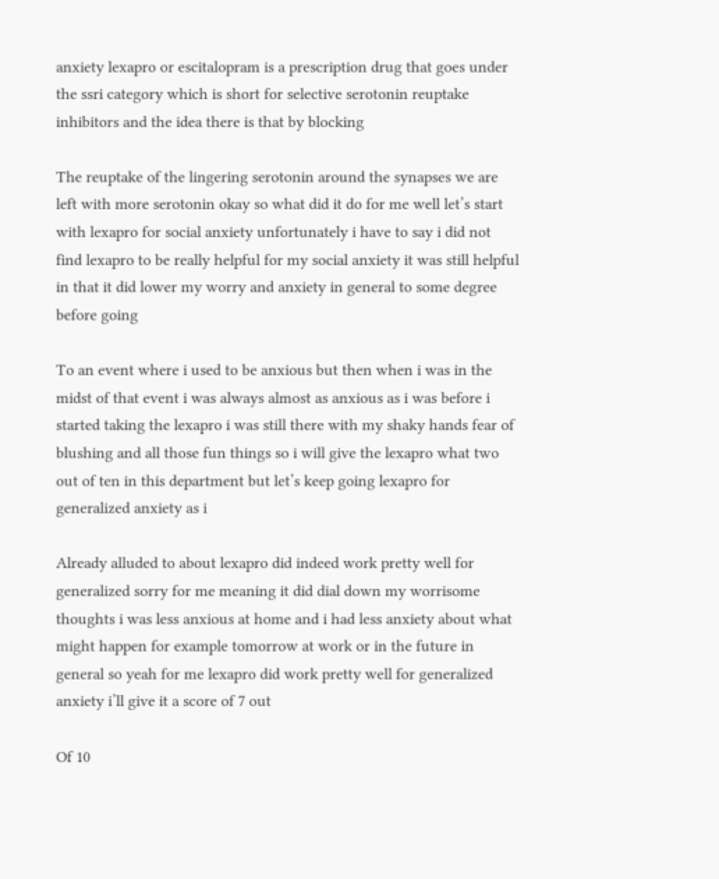anxiety lexapro or escitalopram is a prescription drug that goes under the ssri category which is short for selective serotonin reuptake inhibitors and the idea there is that by blocking

The reuptake of the lingering serotonin around the synapses we are left with more serotonin okay so what did it do for me well let’s start with lexapro for social anxiety unfortunately i have to say i did not find lexapro to be really helpful for my social anxiety it was still helpful in that it did lower my worry and anxiety in general to some degree before going

To an event where i used to be anxious but then when i was in the midst of that event i was always almost as anxious as i was before i started taking the lexapro i was still there with my shaky hands fear of blushing and all those fun things so i will give the lexapro what two out of ten in this department but let’s keep going lexapro for generalized anxiety as i

Already alluded to about lexapro did indeed work pretty well for generalized sorry for me meaning it did dial down my worrisome thoughts i was less anxious at home and i had less anxiety about what might happen for example tomorrow at work or in the future in general so yeah for me lexapro did work pretty well for generalized anxiety i’ll give it a score of 7 out

Of 10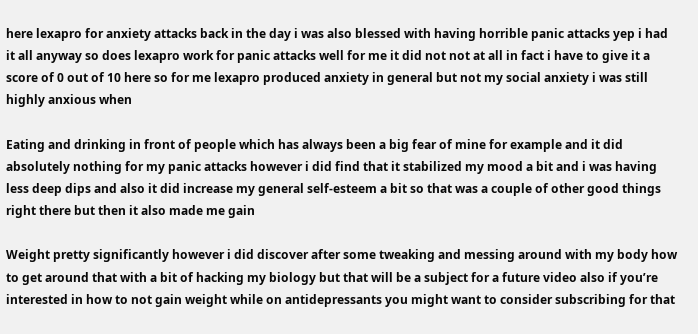here lexapro for anxiety attacks back in the day i was also blessed with having horrible panic attacks yep i had it all anyway so does lexapro work for panic attacks well for me it did not not at all in fact i have to give it a score of 0 out of 10 here so for me lexapro produced anxiety in general but not my social anxiety i was still highly anxious when

Eating and drinking in front of people which has always been a big fear of mine for example and it did absolutely nothing for my panic attacks however i did find that it stabilized my mood a bit and i was having less deep dips and also it did increase my general self-esteem a bit so that was a couple of other good things right there but then it also made me gain

Weight pretty significantly however i did discover after some tweaking and messing around with my body how to get around that with a bit of hacking my biology but that will be a subject for a future video also if you’re interested in how to not gain weight while on antidepressants you might want to consider subscribing for that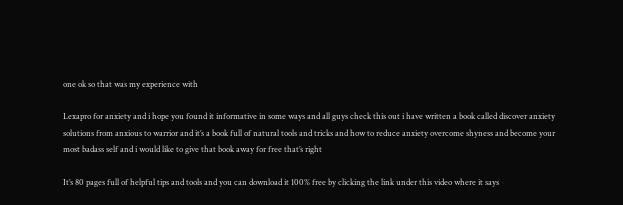one ok so that was my experience with

Lexapro for anxiety and i hope you found it informative in some ways and all guys check this out i have written a book called discover anxiety solutions from anxious to warrior and it’s a book full of natural tools and tricks and how to reduce anxiety overcome shyness and become your most badass self and i would like to give that book away for free that’s right

It’s 80 pages full of helpful tips and tools and you can download it 100% free by clicking the link under this video where it says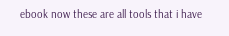ebook now these are all tools that i have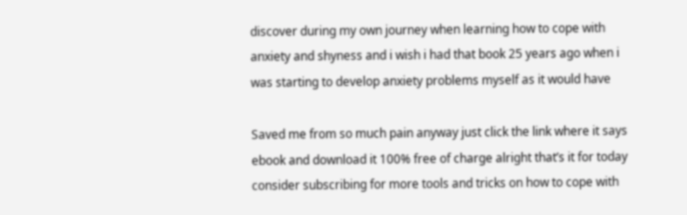discover during my own journey when learning how to cope with anxiety and shyness and i wish i had that book 25 years ago when i was starting to develop anxiety problems myself as it would have

Saved me from so much pain anyway just click the link where it says ebook and download it 100% free of charge alright that’s it for today consider subscribing for more tools and tricks on how to cope with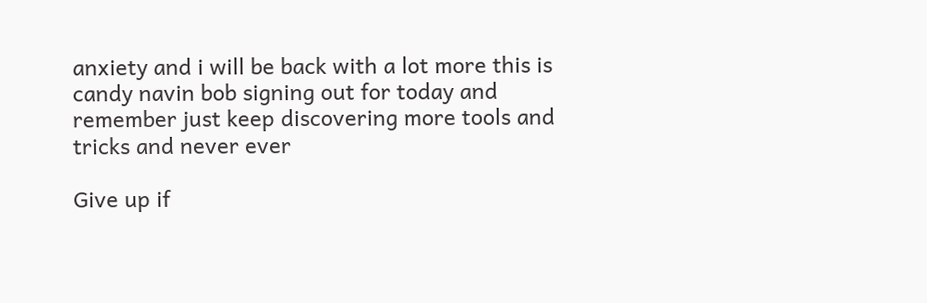anxiety and i will be back with a lot more this is candy navin bob signing out for today and remember just keep discovering more tools and tricks and never ever

Give up if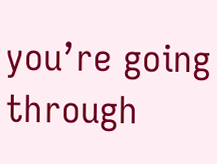you’re going through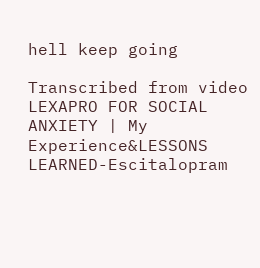hell keep going

Transcribed from video
LEXAPRO FOR SOCIAL ANXIETY | My Experience&LESSONS LEARNED-Escitalopram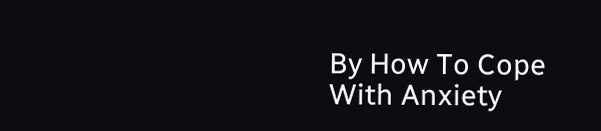By How To Cope With Anxiety